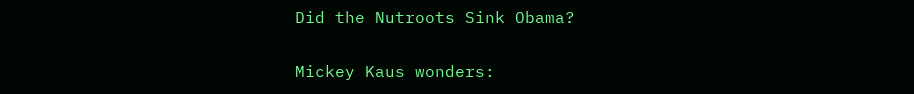Did the Nutroots Sink Obama?

Mickey Kaus wonders: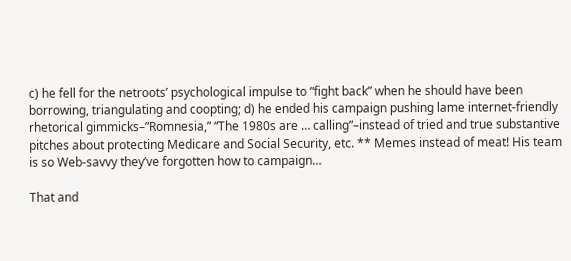c) he fell for the netroots’ psychological impulse to “fight back” when he should have been borrowing, triangulating and coopting; d) he ended his campaign pushing lame internet-friendly rhetorical gimmicks–”Romnesia,” “The 1980s are … calling”–instead of tried and true substantive pitches about protecting Medicare and Social Security, etc. ** Memes instead of meat! His team is so Web-savvy they’ve forgotten how to campaign…

That and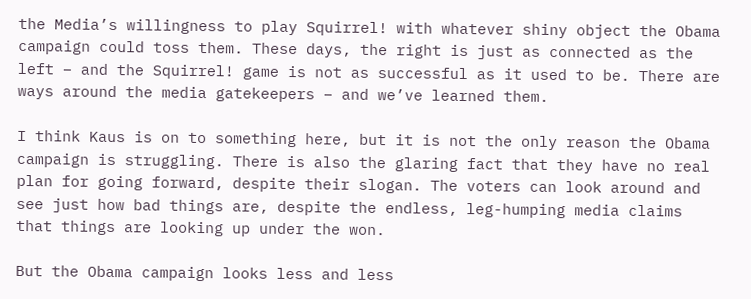the Media’s willingness to play Squirrel! with whatever shiny object the Obama campaign could toss them. These days, the right is just as connected as the left – and the Squirrel! game is not as successful as it used to be. There are ways around the media gatekeepers – and we’ve learned them.

I think Kaus is on to something here, but it is not the only reason the Obama campaign is struggling. There is also the glaring fact that they have no real plan for going forward, despite their slogan. The voters can look around and see just how bad things are, despite the endless, leg-humping media claims that things are looking up under the won.

But the Obama campaign looks less and less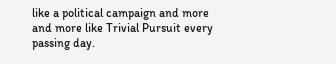like a political campaign and more and more like Trivial Pursuit every passing day.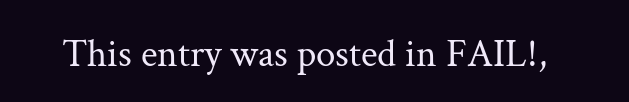This entry was posted in FAIL!,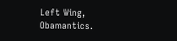Left Wing, Obamantics.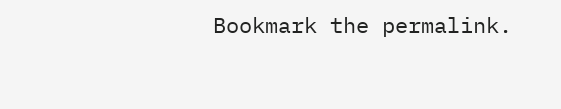Bookmark the permalink.